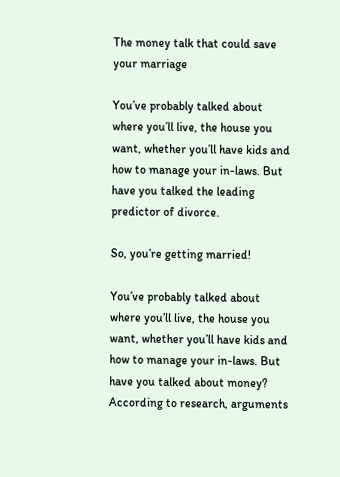The money talk that could save your marriage

You’ve probably talked about where you’ll live, the house you want, whether you’ll have kids and how to manage your in-laws. But have you talked the leading predictor of divorce.

So, you’re getting married!

You’ve probably talked about where you’ll live, the house you want, whether you’ll have kids and how to manage your in-laws. But have you talked about money? According to research, arguments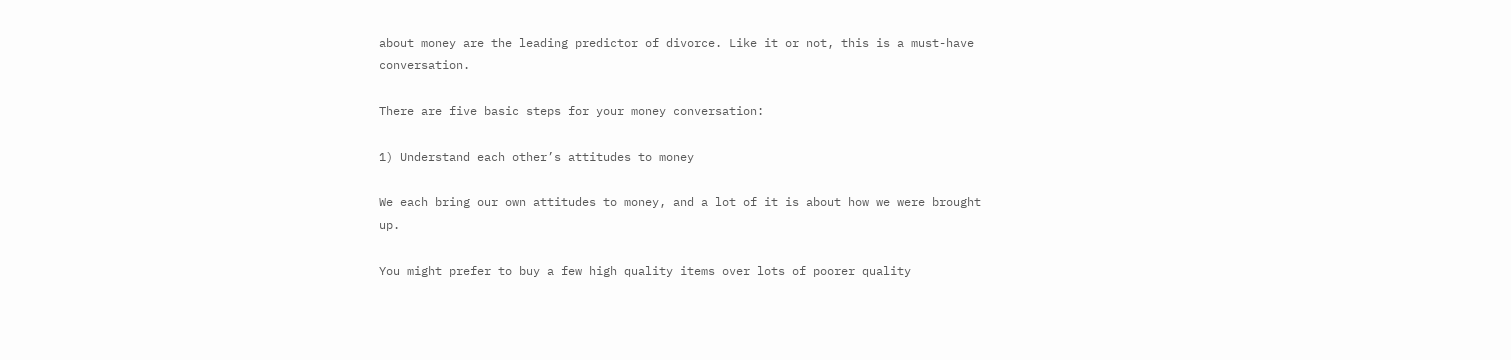about money are the leading predictor of divorce. Like it or not, this is a must-have conversation.

There are five basic steps for your money conversation:

1) Understand each other’s attitudes to money

We each bring our own attitudes to money, and a lot of it is about how we were brought up.

You might prefer to buy a few high quality items over lots of poorer quality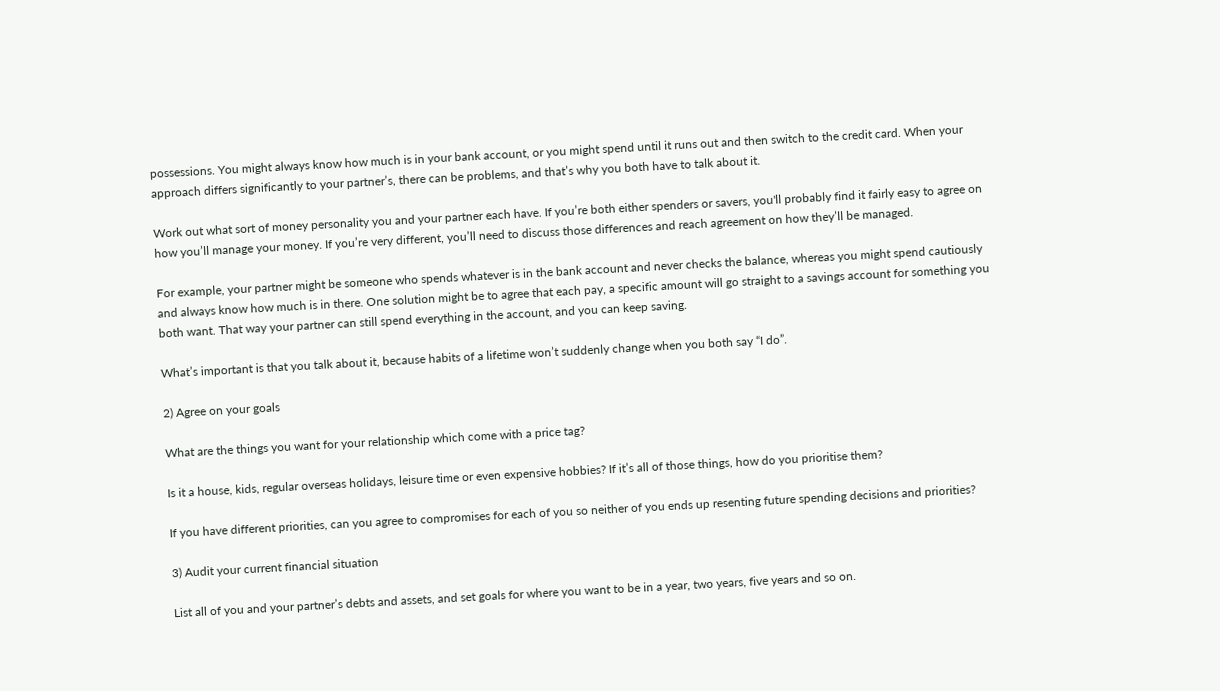possessions. You might always know how much is in your bank account, or you might spend until it runs out and then switch to the credit card. When your approach differs significantly to your partner’s, there can be problems, and that’s why you both have to talk about it.

Work out what sort of money personality you and your partner each have. If you’re both either spenders or savers, you'll probably find it fairly easy to agree on how you’ll manage your money. If you’re very different, you’ll need to discuss those differences and reach agreement on how they’ll be managed.

For example, your partner might be someone who spends whatever is in the bank account and never checks the balance, whereas you might spend cautiously and always know how much is in there. One solution might be to agree that each pay, a specific amount will go straight to a savings account for something you both want. That way your partner can still spend everything in the account, and you can keep saving.

What’s important is that you talk about it, because habits of a lifetime won’t suddenly change when you both say “I do”.

2) Agree on your goals

What are the things you want for your relationship which come with a price tag?

Is it a house, kids, regular overseas holidays, leisure time or even expensive hobbies? If it’s all of those things, how do you prioritise them?

If you have different priorities, can you agree to compromises for each of you so neither of you ends up resenting future spending decisions and priorities?

3) Audit your current financial situation

List all of you and your partner’s debts and assets, and set goals for where you want to be in a year, two years, five years and so on.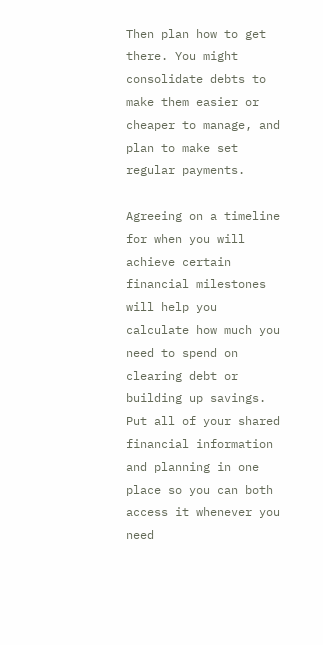Then plan how to get there. You might consolidate debts to make them easier or cheaper to manage, and plan to make set regular payments.

Agreeing on a timeline for when you will achieve certain financial milestones will help you calculate how much you need to spend on clearing debt or building up savings. Put all of your shared financial information and planning in one place so you can both access it whenever you need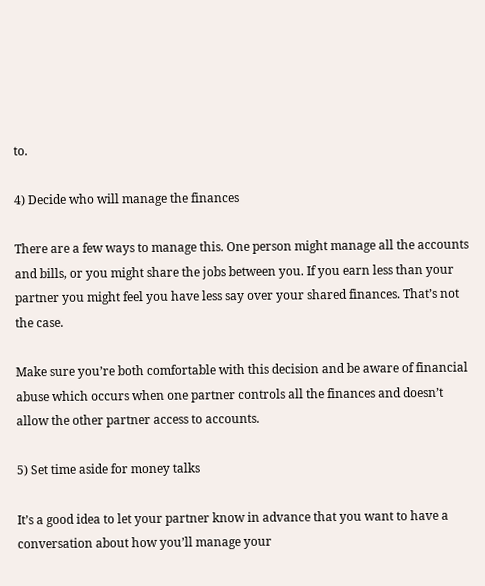to.

4) Decide who will manage the finances

There are a few ways to manage this. One person might manage all the accounts and bills, or you might share the jobs between you. If you earn less than your partner you might feel you have less say over your shared finances. That’s not the case.

Make sure you’re both comfortable with this decision and be aware of financial abuse which occurs when one partner controls all the finances and doesn’t allow the other partner access to accounts.

5) Set time aside for money talks

It’s a good idea to let your partner know in advance that you want to have a conversation about how you’ll manage your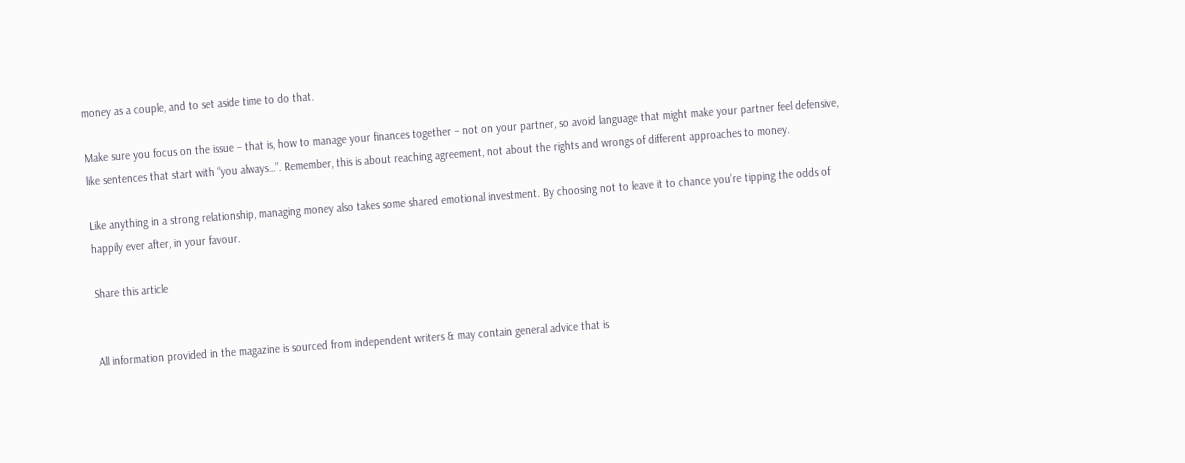money as a couple, and to set aside time to do that.

Make sure you focus on the issue – that is, how to manage your finances together – not on your partner, so avoid language that might make your partner feel defensive, like sentences that start with “you always…”. Remember, this is about reaching agreement, not about the rights and wrongs of different approaches to money.

Like anything in a strong relationship, managing money also takes some shared emotional investment. By choosing not to leave it to chance you’re tipping the odds of happily ever after, in your favour.

Share this article


All information provided in the magazine is sourced from independent writers & may contain general advice that is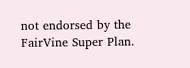not endorsed by the FairVine Super Plan.